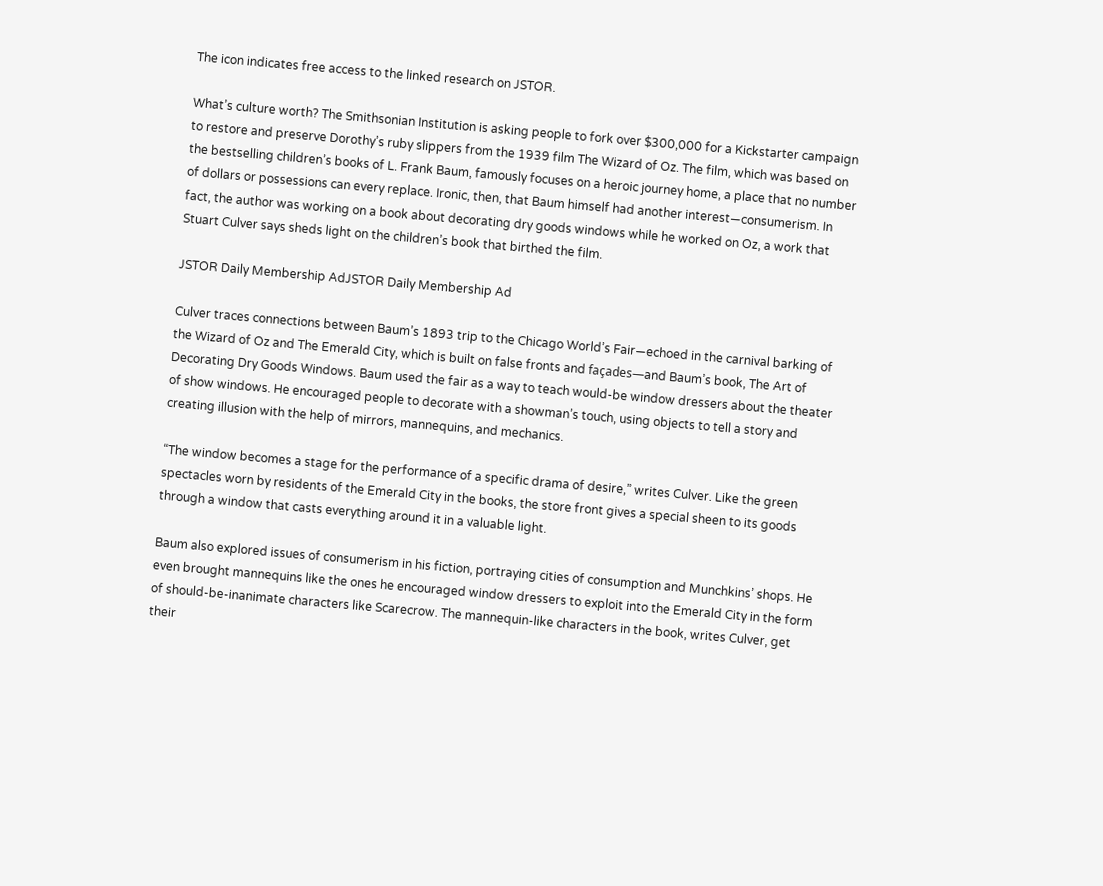The icon indicates free access to the linked research on JSTOR.

What’s culture worth? The Smithsonian Institution is asking people to fork over $300,000 for a Kickstarter campaign to restore and preserve Dorothy’s ruby slippers from the 1939 film The Wizard of Oz. The film, which was based on the bestselling children’s books of L. Frank Baum, famously focuses on a heroic journey home, a place that no number of dollars or possessions can every replace. Ironic, then, that Baum himself had another interest—consumerism. In fact, the author was working on a book about decorating dry goods windows while he worked on Oz, a work that Stuart Culver says sheds light on the children’s book that birthed the film.

JSTOR Daily Membership AdJSTOR Daily Membership Ad

Culver traces connections between Baum’s 1893 trip to the Chicago World’s Fair—echoed in the carnival barking of the Wizard of Oz and The Emerald City, which is built on false fronts and façades—and Baum’s book, The Art of Decorating Dry Goods Windows. Baum used the fair as a way to teach would-be window dressers about the theater of show windows. He encouraged people to decorate with a showman’s touch, using objects to tell a story and creating illusion with the help of mirrors, mannequins, and mechanics.

“The window becomes a stage for the performance of a specific drama of desire,” writes Culver. Like the green spectacles worn by residents of the Emerald City in the books, the store front gives a special sheen to its goods through a window that casts everything around it in a valuable light.

Baum also explored issues of consumerism in his fiction, portraying cities of consumption and Munchkins’ shops. He even brought mannequins like the ones he encouraged window dressers to exploit into the Emerald City in the form of should-be-inanimate characters like Scarecrow. The mannequin-like characters in the book, writes Culver, get their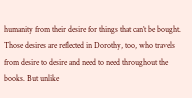humanity from their desire for things that can’t be bought. Those desires are reflected in Dorothy, too, who travels from desire to desire and need to need throughout the books. But unlike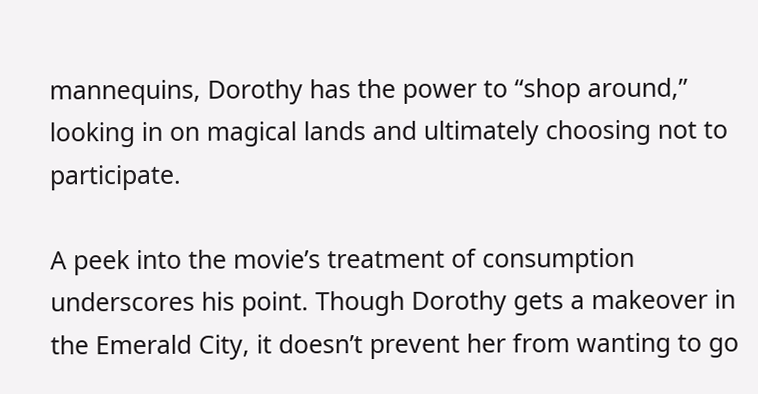mannequins, Dorothy has the power to “shop around,” looking in on magical lands and ultimately choosing not to participate.

A peek into the movie’s treatment of consumption underscores his point. Though Dorothy gets a makeover in the Emerald City, it doesn’t prevent her from wanting to go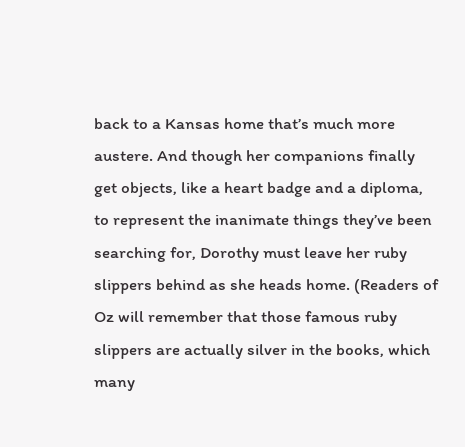back to a Kansas home that’s much more austere. And though her companions finally get objects, like a heart badge and a diploma, to represent the inanimate things they’ve been searching for, Dorothy must leave her ruby slippers behind as she heads home. (Readers of Oz will remember that those famous ruby slippers are actually silver in the books, which many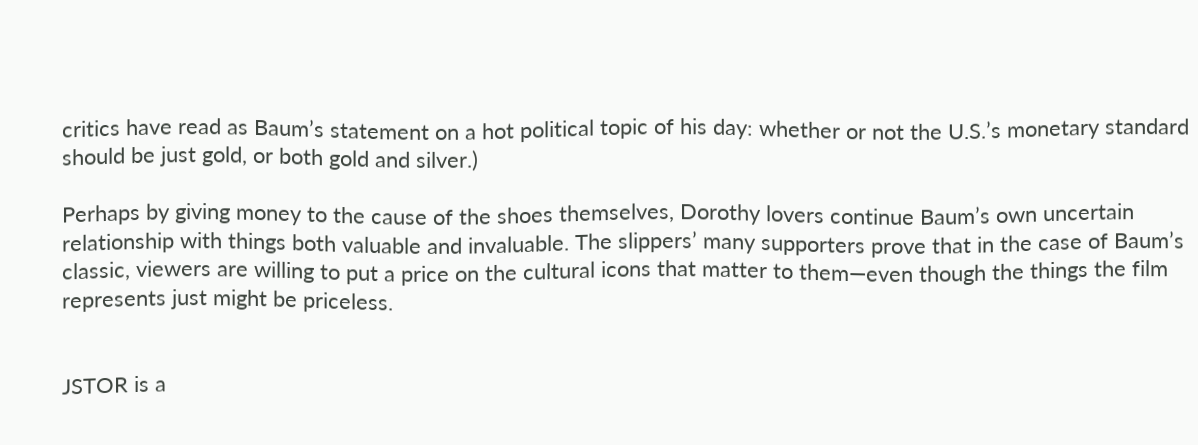critics have read as Baum’s statement on a hot political topic of his day: whether or not the U.S.’s monetary standard should be just gold, or both gold and silver.)

Perhaps by giving money to the cause of the shoes themselves, Dorothy lovers continue Baum’s own uncertain relationship with things both valuable and invaluable. The slippers’ many supporters prove that in the case of Baum’s classic, viewers are willing to put a price on the cultural icons that matter to them—even though the things the film represents just might be priceless.


JSTOR is a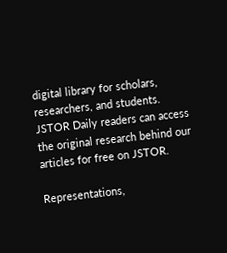digital library for scholars, researchers, and students. JSTOR Daily readers can access the original research behind our articles for free on JSTOR.

Representations,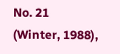No. 21 (Winter, 1988),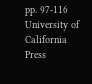pp. 97-116
University of California Press